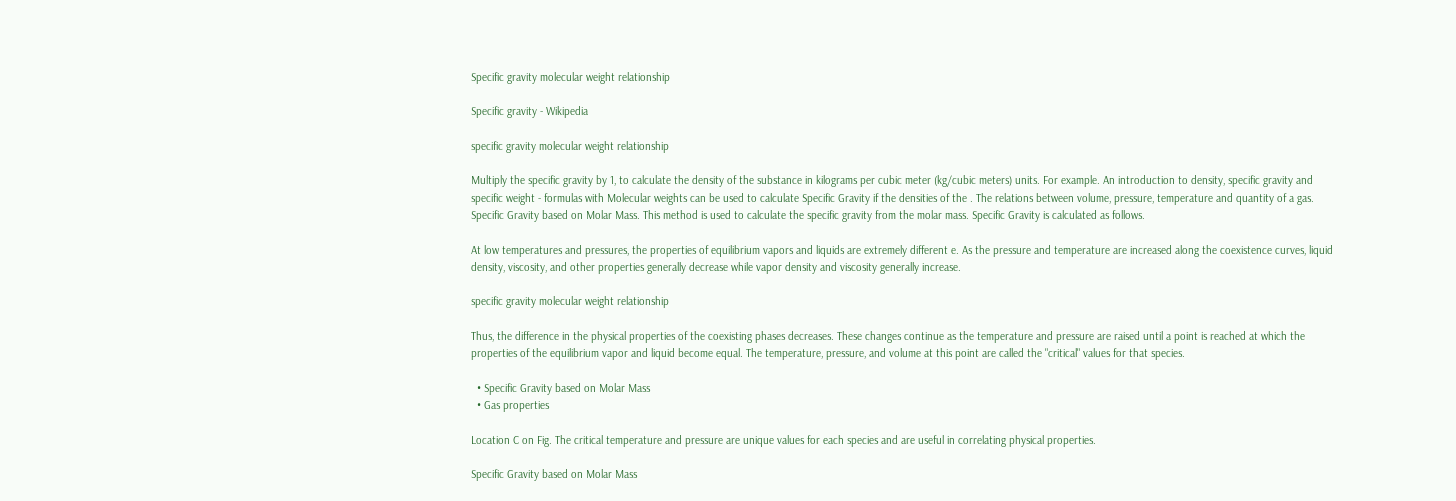Specific gravity molecular weight relationship

Specific gravity - Wikipedia

specific gravity molecular weight relationship

Multiply the specific gravity by 1, to calculate the density of the substance in kilograms per cubic meter (kg/cubic meters) units. For example. An introduction to density, specific gravity and specific weight - formulas with Molecular weights can be used to calculate Specific Gravity if the densities of the . The relations between volume, pressure, temperature and quantity of a gas. Specific Gravity based on Molar Mass. This method is used to calculate the specific gravity from the molar mass. Specific Gravity is calculated as follows.

At low temperatures and pressures, the properties of equilibrium vapors and liquids are extremely different e. As the pressure and temperature are increased along the coexistence curves, liquid density, viscosity, and other properties generally decrease while vapor density and viscosity generally increase.

specific gravity molecular weight relationship

Thus, the difference in the physical properties of the coexisting phases decreases. These changes continue as the temperature and pressure are raised until a point is reached at which the properties of the equilibrium vapor and liquid become equal. The temperature, pressure, and volume at this point are called the "critical" values for that species.

  • Specific Gravity based on Molar Mass
  • Gas properties

Location C on Fig. The critical temperature and pressure are unique values for each species and are useful in correlating physical properties.

Specific Gravity based on Molar Mass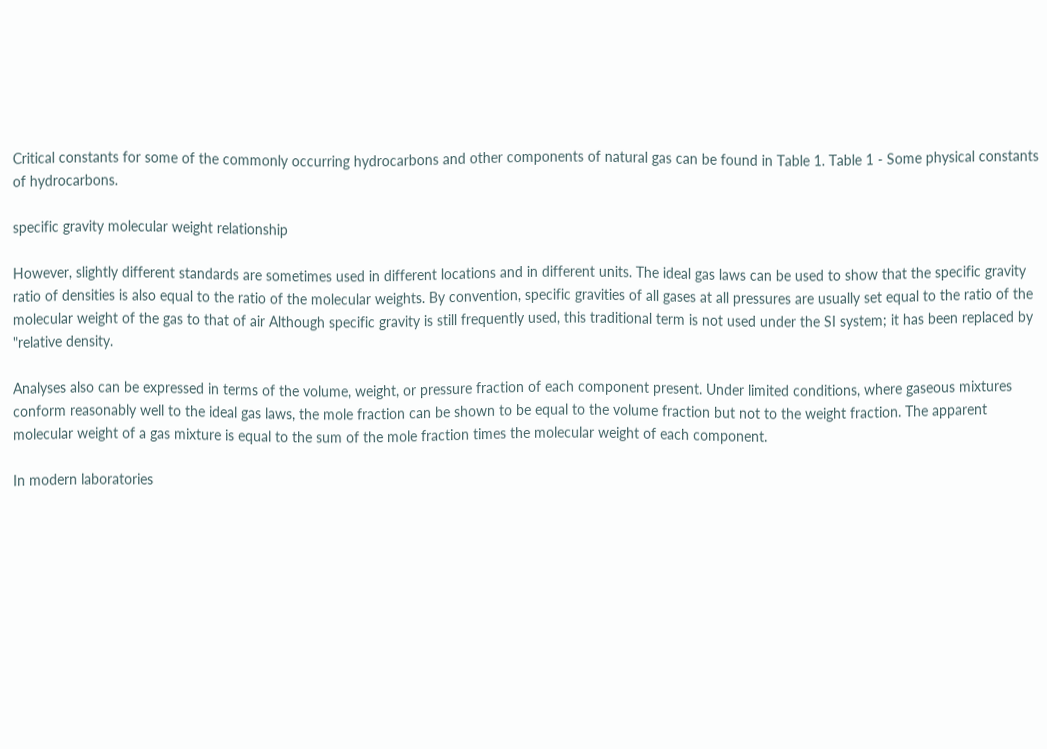Critical constants for some of the commonly occurring hydrocarbons and other components of natural gas can be found in Table 1. Table 1 - Some physical constants of hydrocarbons.

specific gravity molecular weight relationship

However, slightly different standards are sometimes used in different locations and in different units. The ideal gas laws can be used to show that the specific gravity ratio of densities is also equal to the ratio of the molecular weights. By convention, specific gravities of all gases at all pressures are usually set equal to the ratio of the molecular weight of the gas to that of air Although specific gravity is still frequently used, this traditional term is not used under the SI system; it has been replaced by "relative density.

Analyses also can be expressed in terms of the volume, weight, or pressure fraction of each component present. Under limited conditions, where gaseous mixtures conform reasonably well to the ideal gas laws, the mole fraction can be shown to be equal to the volume fraction but not to the weight fraction. The apparent molecular weight of a gas mixture is equal to the sum of the mole fraction times the molecular weight of each component.

In modern laboratories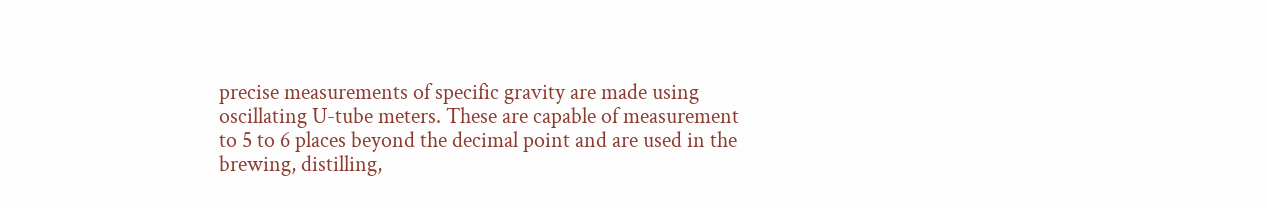precise measurements of specific gravity are made using oscillating U-tube meters. These are capable of measurement to 5 to 6 places beyond the decimal point and are used in the brewing, distilling,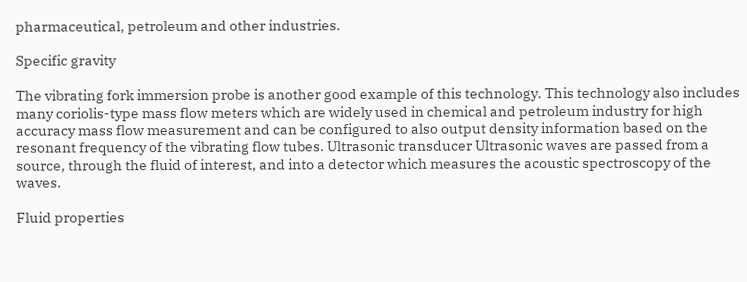pharmaceutical, petroleum and other industries.

Specific gravity

The vibrating fork immersion probe is another good example of this technology. This technology also includes many coriolis-type mass flow meters which are widely used in chemical and petroleum industry for high accuracy mass flow measurement and can be configured to also output density information based on the resonant frequency of the vibrating flow tubes. Ultrasonic transducer Ultrasonic waves are passed from a source, through the fluid of interest, and into a detector which measures the acoustic spectroscopy of the waves.

Fluid properties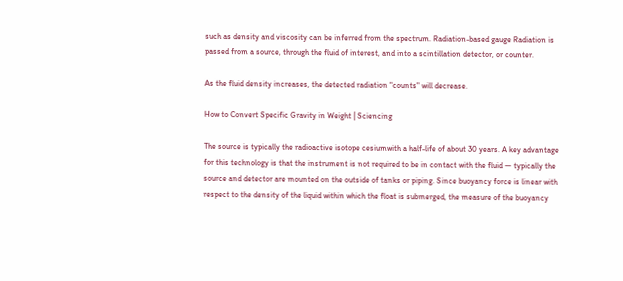such as density and viscosity can be inferred from the spectrum. Radiation-based gauge Radiation is passed from a source, through the fluid of interest, and into a scintillation detector, or counter.

As the fluid density increases, the detected radiation "counts" will decrease.

How to Convert Specific Gravity in Weight | Sciencing

The source is typically the radioactive isotope cesiumwith a half-life of about 30 years. A key advantage for this technology is that the instrument is not required to be in contact with the fluid — typically the source and detector are mounted on the outside of tanks or piping. Since buoyancy force is linear with respect to the density of the liquid within which the float is submerged, the measure of the buoyancy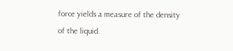force yields a measure of the density of the liquid.